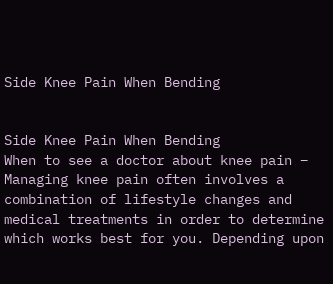Side Knee Pain When Bending


Side Knee Pain When Bending
When to see a doctor about knee pain – Managing knee pain often involves a combination of lifestyle changes and medical treatments in order to determine which works best for you. Depending upon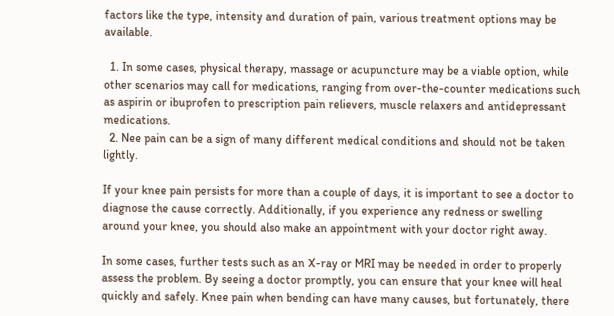factors like the type, intensity and duration of pain, various treatment options may be available.

  1. In some cases, physical therapy, massage or acupuncture may be a viable option, while other scenarios may call for medications, ranging from over-the-counter medications such as aspirin or ibuprofen to prescription pain relievers, muscle relaxers and antidepressant medications.
  2. Nee pain can be a sign of many different medical conditions and should not be taken lightly.

If your knee pain persists for more than a couple of days, it is important to see a doctor to diagnose the cause correctly. Additionally, if you experience any redness or swelling around your knee, you should also make an appointment with your doctor right away.

In some cases, further tests such as an X-ray or MRI may be needed in order to properly assess the problem. By seeing a doctor promptly, you can ensure that your knee will heal quickly and safely. Knee pain when bending can have many causes, but fortunately, there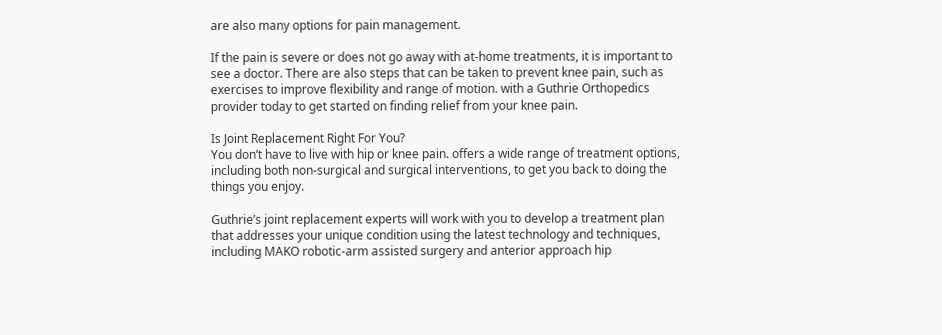are also many options for pain management.

If the pain is severe or does not go away with at-home treatments, it is important to see a doctor. There are also steps that can be taken to prevent knee pain, such as exercises to improve flexibility and range of motion. with a Guthrie Orthopedics provider today to get started on finding relief from your knee pain.

Is Joint Replacement Right For You?
You don’t have to live with hip or knee pain. offers a wide range of treatment options, including both non-surgical and surgical interventions, to get you back to doing the things you enjoy.

Guthrie’s joint replacement experts will work with you to develop a treatment plan that addresses your unique condition using the latest technology and techniques, including MAKO robotic-arm assisted surgery and anterior approach hip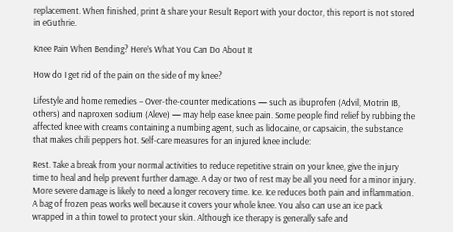replacement. When finished, print & share your Result Report with your doctor, this report is not stored in eGuthrie.

Knee Pain When Bending? Here’s What You Can Do About It

How do I get rid of the pain on the side of my knee?

Lifestyle and home remedies – Over-the-counter medications — such as ibuprofen (Advil, Motrin IB, others) and naproxen sodium (Aleve) — may help ease knee pain. Some people find relief by rubbing the affected knee with creams containing a numbing agent, such as lidocaine, or capsaicin, the substance that makes chili peppers hot. Self-care measures for an injured knee include:

Rest. Take a break from your normal activities to reduce repetitive strain on your knee, give the injury time to heal and help prevent further damage. A day or two of rest may be all you need for a minor injury. More severe damage is likely to need a longer recovery time. Ice. Ice reduces both pain and inflammation. A bag of frozen peas works well because it covers your whole knee. You also can use an ice pack wrapped in a thin towel to protect your skin. Although ice therapy is generally safe and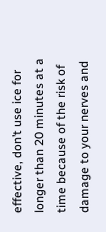effective, don’t use ice for longer than 20 minutes at a time because of the risk of damage to your nerves and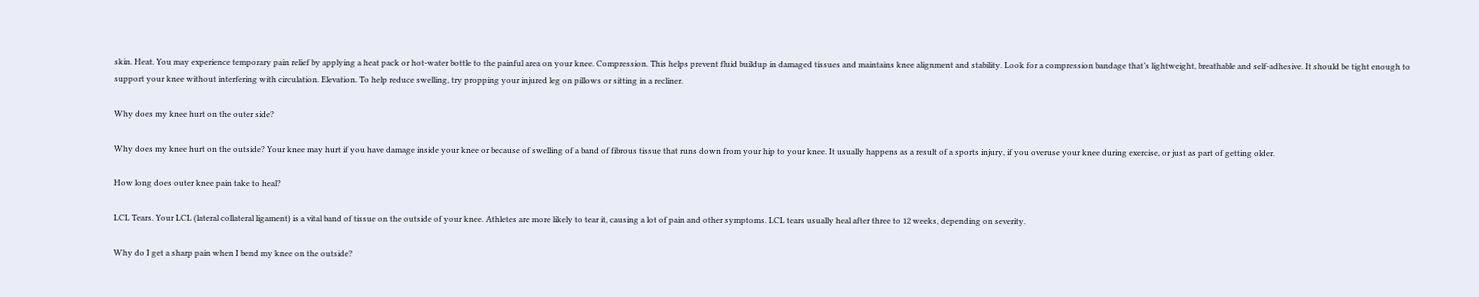skin. Heat. You may experience temporary pain relief by applying a heat pack or hot-water bottle to the painful area on your knee. Compression. This helps prevent fluid buildup in damaged tissues and maintains knee alignment and stability. Look for a compression bandage that’s lightweight, breathable and self-adhesive. It should be tight enough to support your knee without interfering with circulation. Elevation. To help reduce swelling, try propping your injured leg on pillows or sitting in a recliner.

Why does my knee hurt on the outer side?

Why does my knee hurt on the outside? Your knee may hurt if you have damage inside your knee or because of swelling of a band of fibrous tissue that runs down from your hip to your knee. It usually happens as a result of a sports injury, if you overuse your knee during exercise, or just as part of getting older.

How long does outer knee pain take to heal?

LCL Tears. Your LCL (lateral collateral ligament) is a vital band of tissue on the outside of your knee. Athletes are more likely to tear it, causing a lot of pain and other symptoms. LCL tears usually heal after three to 12 weeks, depending on severity.

Why do I get a sharp pain when I bend my knee on the outside?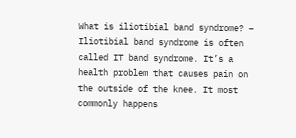What is iliotibial band syndrome? – Iliotibial band syndrome is often called IT band syndrome. It’s a health problem that causes pain on the outside of the knee. It most commonly happens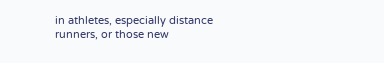in athletes, especially distance runners, or those new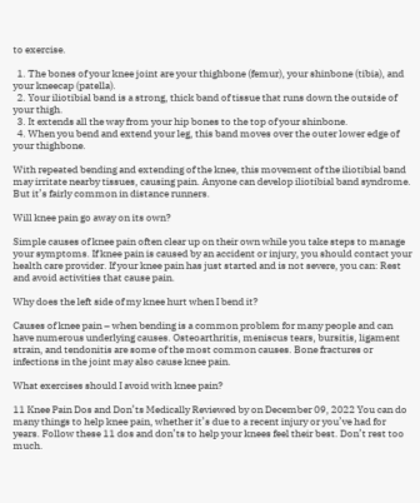to exercise.

  1. The bones of your knee joint are your thighbone (femur), your shinbone (tibia), and your kneecap (patella).
  2. Your iliotibial band is a strong, thick band of tissue that runs down the outside of your thigh.
  3. It extends all the way from your hip bones to the top of your shinbone.
  4. When you bend and extend your leg, this band moves over the outer lower edge of your thighbone.

With repeated bending and extending of the knee, this movement of the iliotibial band may irritate nearby tissues, causing pain. Anyone can develop iliotibial band syndrome. But it’s fairly common in distance runners.

Will knee pain go away on its own?

Simple causes of knee pain often clear up on their own while you take steps to manage your symptoms. If knee pain is caused by an accident or injury, you should contact your health care provider. If your knee pain has just started and is not severe, you can: Rest and avoid activities that cause pain.

Why does the left side of my knee hurt when I bend it?

Causes of knee pain – when bending is a common problem for many people and can have numerous underlying causes. Osteoarthritis, meniscus tears, bursitis, ligament strain, and tendonitis are some of the most common causes. Bone fractures or infections in the joint may also cause knee pain.

What exercises should I avoid with knee pain?

11 Knee Pain Dos and Don’ts Medically Reviewed by on December 09, 2022 You can do many things to help knee pain, whether it’s due to a recent injury or you’ve had for years. Follow these 11 dos and don’ts to help your knees feel their best. Don’t rest too much.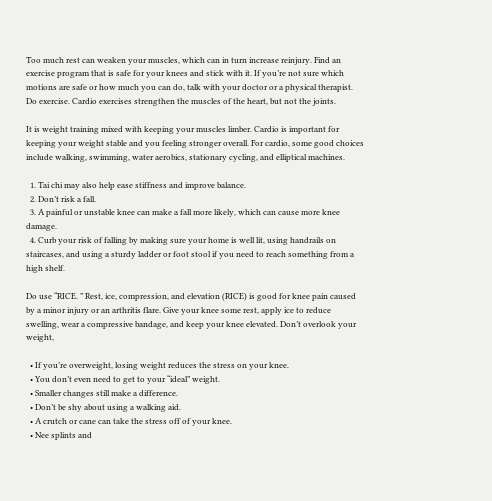Too much rest can weaken your muscles, which can in turn increase reinjury. Find an exercise program that is safe for your knees and stick with it. If you’re not sure which motions are safe or how much you can do, talk with your doctor or a physical therapist. Do exercise. Cardio exercises strengthen the muscles of the heart, but not the joints.

It is weight training mixed with keeping your muscles limber. Cardio is important for keeping your weight stable and you feeling stronger overall. For cardio, some good choices include walking, swimming, water aerobics, stationary cycling, and elliptical machines.

  1. Tai chi may also help ease stiffness and improve balance.
  2. Don’t risk a fall.
  3. A painful or unstable knee can make a fall more likely, which can cause more knee damage.
  4. Curb your risk of falling by making sure your home is well lit, using handrails on staircases, and using a sturdy ladder or foot stool if you need to reach something from a high shelf.

Do use “RICE. ” Rest, ice, compression, and elevation (RICE) is good for knee pain caused by a minor injury or an arthritis flare. Give your knee some rest, apply ice to reduce swelling, wear a compressive bandage, and keep your knee elevated. Don’t overlook your weight,

  • If you’re overweight, losing weight reduces the stress on your knee.
  • You don’t even need to get to your “ideal” weight.
  • Smaller changes still make a difference.
  • Don’t be shy about using a walking aid.
  • A crutch or cane can take the stress off of your knee.
  • Nee splints and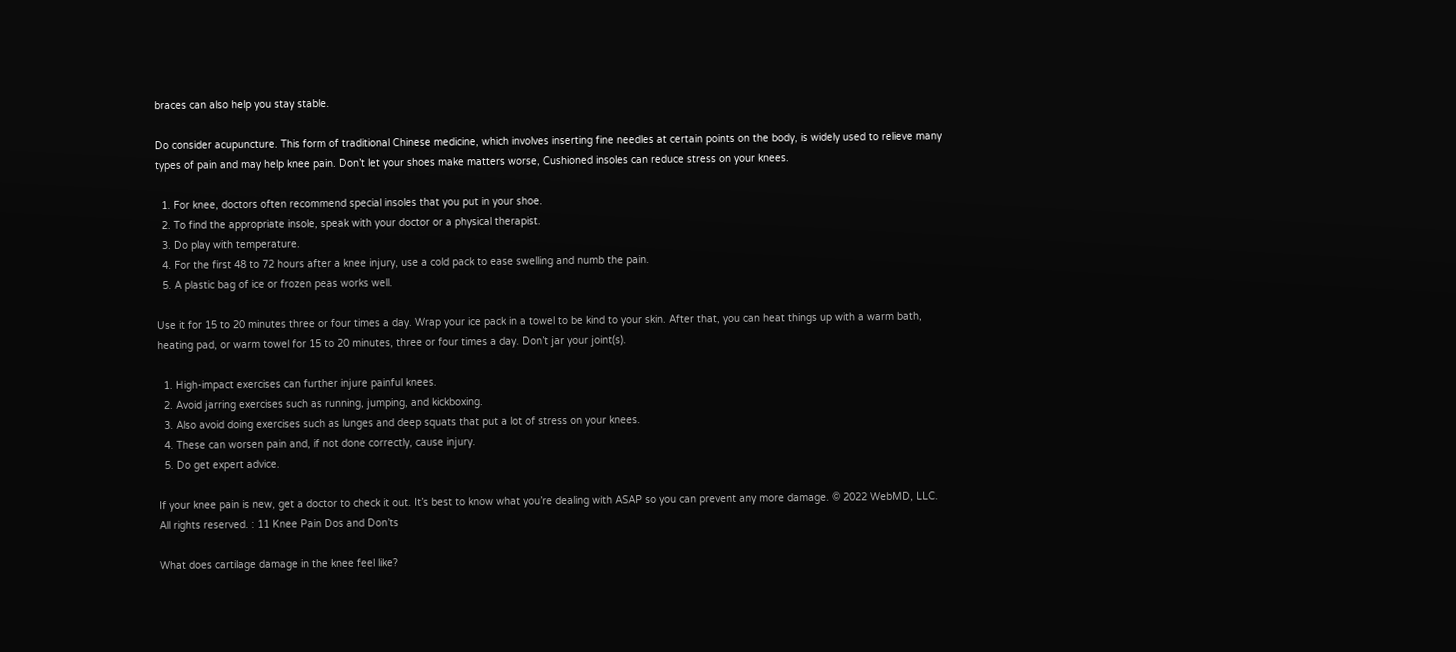braces can also help you stay stable.

Do consider acupuncture. This form of traditional Chinese medicine, which involves inserting fine needles at certain points on the body, is widely used to relieve many types of pain and may help knee pain. Don’t let your shoes make matters worse, Cushioned insoles can reduce stress on your knees.

  1. For knee, doctors often recommend special insoles that you put in your shoe.
  2. To find the appropriate insole, speak with your doctor or a physical therapist.
  3. Do play with temperature.
  4. For the first 48 to 72 hours after a knee injury, use a cold pack to ease swelling and numb the pain.
  5. A plastic bag of ice or frozen peas works well.

Use it for 15 to 20 minutes three or four times a day. Wrap your ice pack in a towel to be kind to your skin. After that, you can heat things up with a warm bath, heating pad, or warm towel for 15 to 20 minutes, three or four times a day. Don’t jar your joint(s).

  1. High-impact exercises can further injure painful knees.
  2. Avoid jarring exercises such as running, jumping, and kickboxing.
  3. Also avoid doing exercises such as lunges and deep squats that put a lot of stress on your knees.
  4. These can worsen pain and, if not done correctly, cause injury.
  5. Do get expert advice.

If your knee pain is new, get a doctor to check it out. It’s best to know what you’re dealing with ASAP so you can prevent any more damage. © 2022 WebMD, LLC. All rights reserved. : 11 Knee Pain Dos and Don’ts

What does cartilage damage in the knee feel like?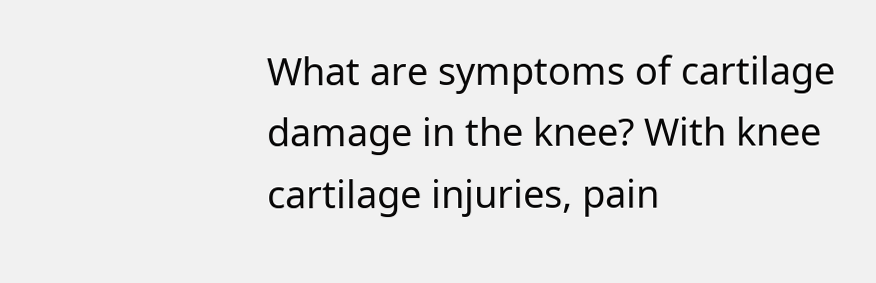What are symptoms of cartilage damage in the knee? With knee cartilage injuries, pain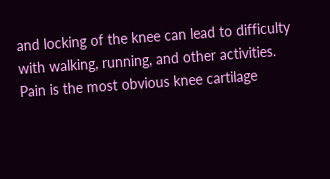and locking of the knee can lead to difficulty with walking, running, and other activities. Pain is the most obvious knee cartilage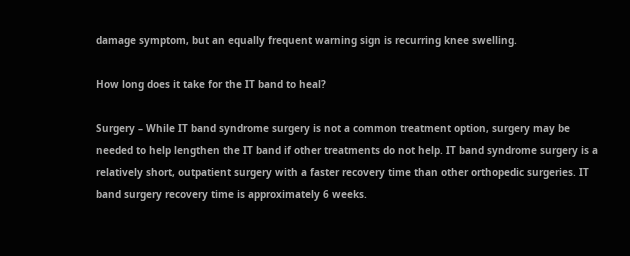damage symptom, but an equally frequent warning sign is recurring knee swelling.

How long does it take for the IT band to heal?

Surgery – While IT band syndrome surgery is not a common treatment option, surgery may be needed to help lengthen the IT band if other treatments do not help. IT band syndrome surgery is a relatively short, outpatient surgery with a faster recovery time than other orthopedic surgeries. IT band surgery recovery time is approximately 6 weeks.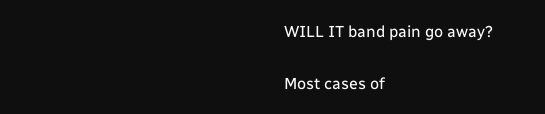WILL IT band pain go away?

Most cases of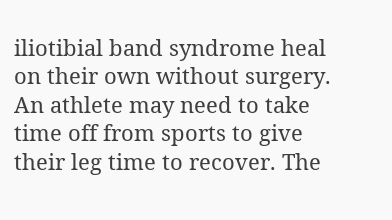iliotibial band syndrome heal on their own without surgery. An athlete may need to take time off from sports to give their leg time to recover. The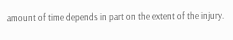amount of time depends in part on the extent of the injury.